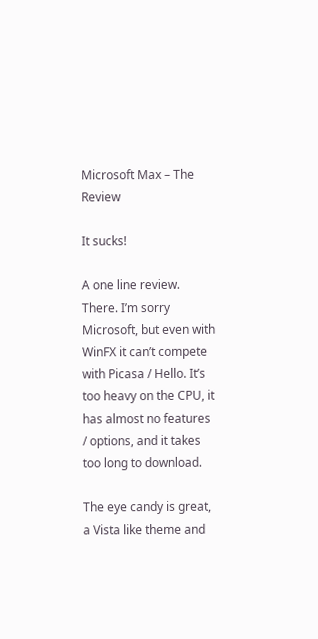Microsoft Max – The Review

It sucks!

A one line review. There. I’m sorry Microsoft, but even with WinFX it can’t compete with Picasa / Hello. It’s too heavy on the CPU, it has almost no features / options, and it takes too long to download.

The eye candy is great, a Vista like theme and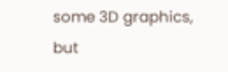some 3D graphics, but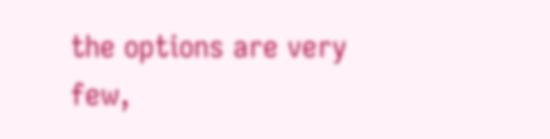the options are very few,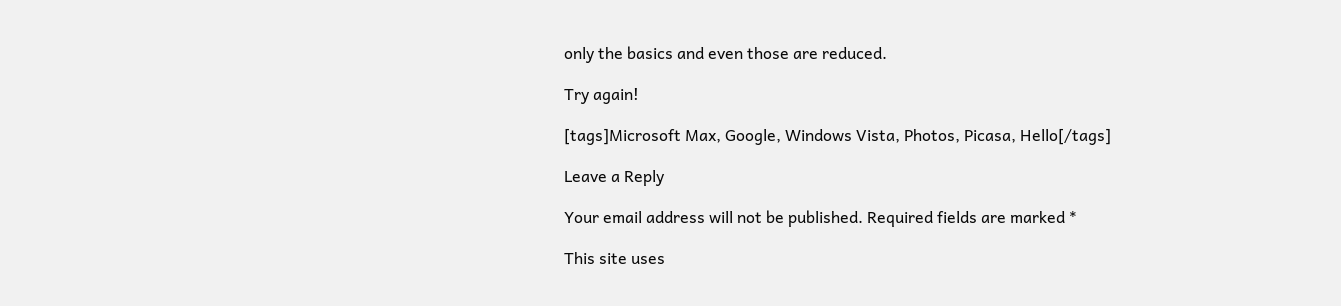only the basics and even those are reduced.

Try again!

[tags]Microsoft Max, Google, Windows Vista, Photos, Picasa, Hello[/tags]

Leave a Reply

Your email address will not be published. Required fields are marked *

This site uses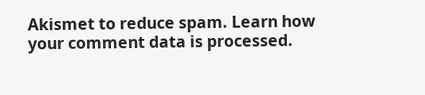Akismet to reduce spam. Learn how your comment data is processed.